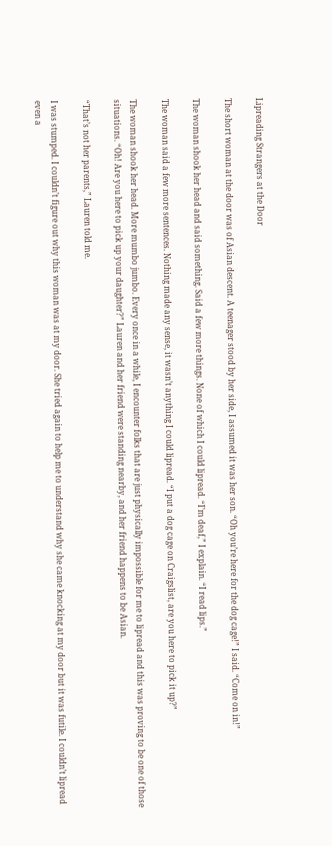Lipreading Strangers at the Door

The short woman at the door was of Asian descent. A teenager stood by her side, I assumed it was her son. “Oh you’re here for the dog cage!” I said. “Come on in!”

The woman shook her head and said something. Said a few more things. None of which I could lipread. “I’m deaf,” I explain. “I read lips.”

The woman said a few more sentences. Nothing made any sense, it wasn’t anything I could lipread. “I put a dog cage on Craigslist, are you here to pick it up?”

The woman shook her head. More mumbo jumbo. Every once in a while, I encounter folks that are just physically impossible for me to lipread and this was proving to be one of those situations. “Oh! Are you here to pick up your daughter?” Lauren and her friend were standing nearby, and her friend happens to be Asian.

“That’s not her parents,” Lauren told me.

I was stumped. I couldn’t figure out why this woman was at my door. She tried again to help me to understand why she came knocking at my door but it was futile. I couldn’t lipread even a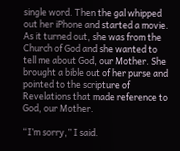single word. Then the gal whipped out her iPhone and started a movie. As it turned out, she was from the Church of God and she wanted to tell me about God, our Mother. She brought a bible out of her purse and pointed to the scripture of Revelations that made reference to God, our Mother.

“I’m sorry,” I said.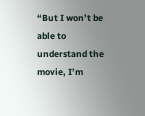“But I won’t be able to understand the movie, I’m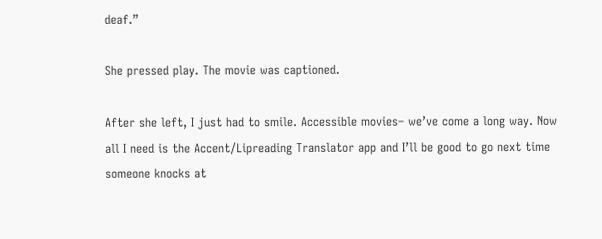deaf.”

She pressed play. The movie was captioned.

After she left, I just had to smile. Accessible movies– we’ve come a long way. Now all I need is the Accent/Lipreading Translator app and I’ll be good to go next time someone knocks at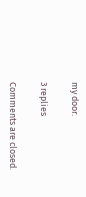my door.

3 replies

Comments are closed.